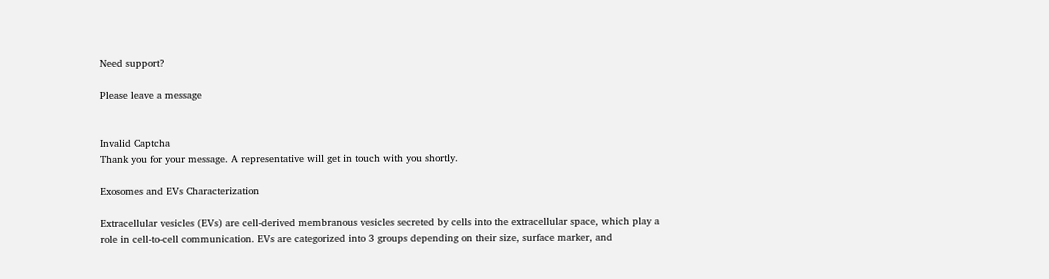Need support?

Please leave a message


Invalid Captcha
Thank you for your message. A representative will get in touch with you shortly.

Exosomes and EVs Characterization

Extracellular vesicles (EVs) are cell-derived membranous vesicles secreted by cells into the extracellular space, which play a role in cell-to-cell communication. EVs are categorized into 3 groups depending on their size, surface marker, and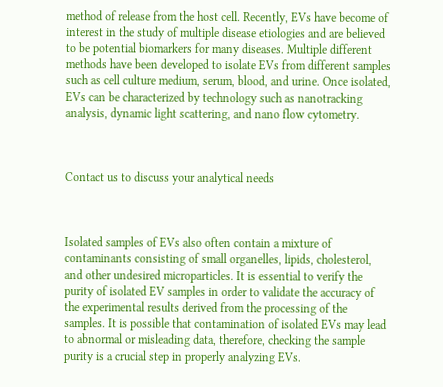method of release from the host cell. Recently, EVs have become of interest in the study of multiple disease etiologies and are believed to be potential biomarkers for many diseases. Multiple different methods have been developed to isolate EVs from different samples such as cell culture medium, serum, blood, and urine. Once isolated, EVs can be characterized by technology such as nanotracking analysis, dynamic light scattering, and nano flow cytometry.



Contact us to discuss your analytical needs



Isolated samples of EVs also often contain a mixture of contaminants consisting of small organelles, lipids, cholesterol, and other undesired microparticles. It is essential to verify the purity of isolated EV samples in order to validate the accuracy of the experimental results derived from the processing of the samples. It is possible that contamination of isolated EVs may lead to abnormal or misleading data, therefore, checking the sample purity is a crucial step in properly analyzing EVs.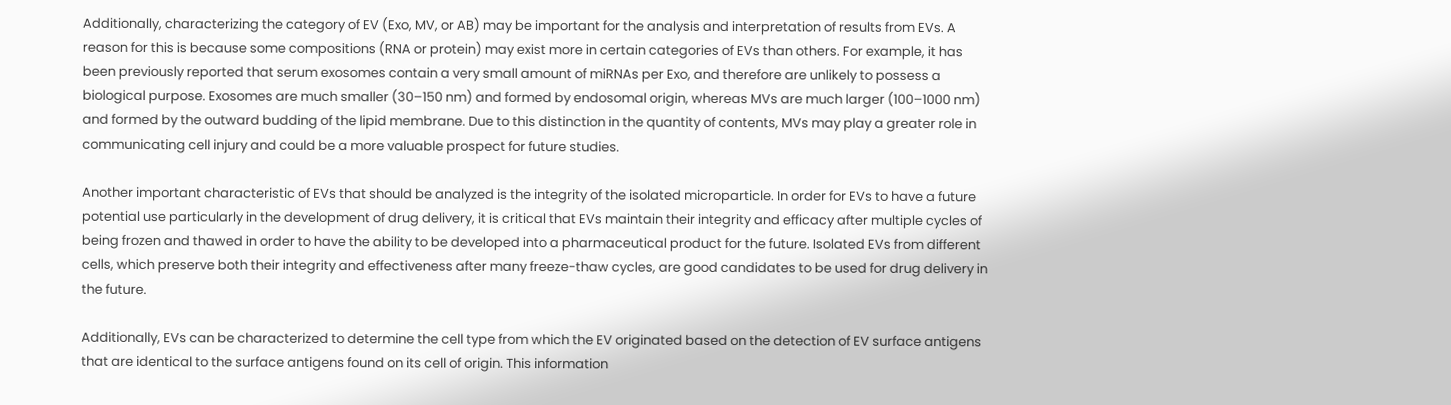Additionally, characterizing the category of EV (Exo, MV, or AB) may be important for the analysis and interpretation of results from EVs. A reason for this is because some compositions (RNA or protein) may exist more in certain categories of EVs than others. For example, it has been previously reported that serum exosomes contain a very small amount of miRNAs per Exo, and therefore are unlikely to possess a biological purpose. Exosomes are much smaller (30–150 nm) and formed by endosomal origin, whereas MVs are much larger (100–1000 nm) and formed by the outward budding of the lipid membrane. Due to this distinction in the quantity of contents, MVs may play a greater role in communicating cell injury and could be a more valuable prospect for future studies.

Another important characteristic of EVs that should be analyzed is the integrity of the isolated microparticle. In order for EVs to have a future potential use particularly in the development of drug delivery, it is critical that EVs maintain their integrity and efficacy after multiple cycles of being frozen and thawed in order to have the ability to be developed into a pharmaceutical product for the future. Isolated EVs from different cells, which preserve both their integrity and effectiveness after many freeze-thaw cycles, are good candidates to be used for drug delivery in the future.

Additionally, EVs can be characterized to determine the cell type from which the EV originated based on the detection of EV surface antigens that are identical to the surface antigens found on its cell of origin. This information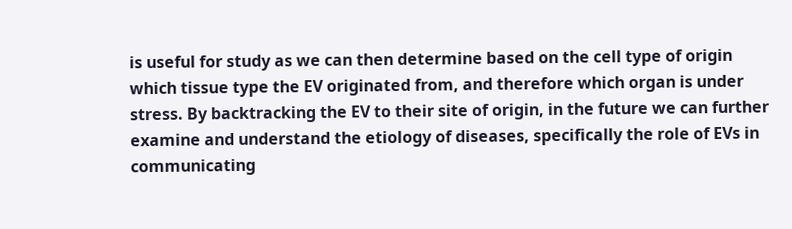is useful for study as we can then determine based on the cell type of origin which tissue type the EV originated from, and therefore which organ is under stress. By backtracking the EV to their site of origin, in the future we can further examine and understand the etiology of diseases, specifically the role of EVs in communicating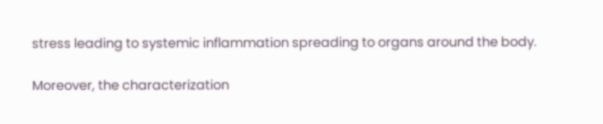stress leading to systemic inflammation spreading to organs around the body.

Moreover, the characterization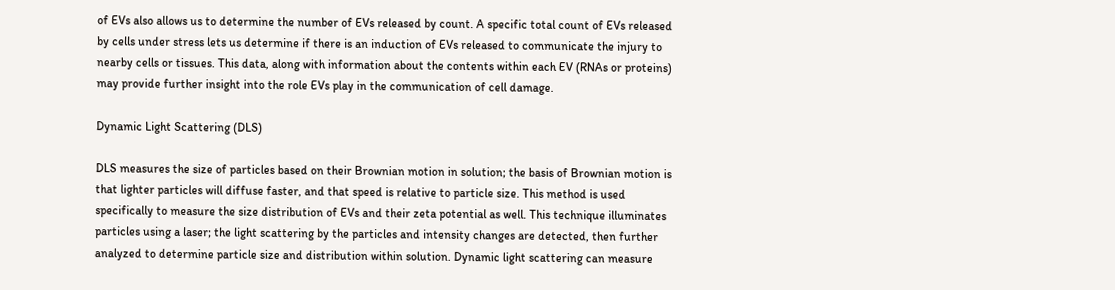of EVs also allows us to determine the number of EVs released by count. A specific total count of EVs released by cells under stress lets us determine if there is an induction of EVs released to communicate the injury to nearby cells or tissues. This data, along with information about the contents within each EV (RNAs or proteins) may provide further insight into the role EVs play in the communication of cell damage.

Dynamic Light Scattering (DLS)

DLS measures the size of particles based on their Brownian motion in solution; the basis of Brownian motion is that lighter particles will diffuse faster, and that speed is relative to particle size. This method is used specifically to measure the size distribution of EVs and their zeta potential as well. This technique illuminates particles using a laser; the light scattering by the particles and intensity changes are detected, then further analyzed to determine particle size and distribution within solution. Dynamic light scattering can measure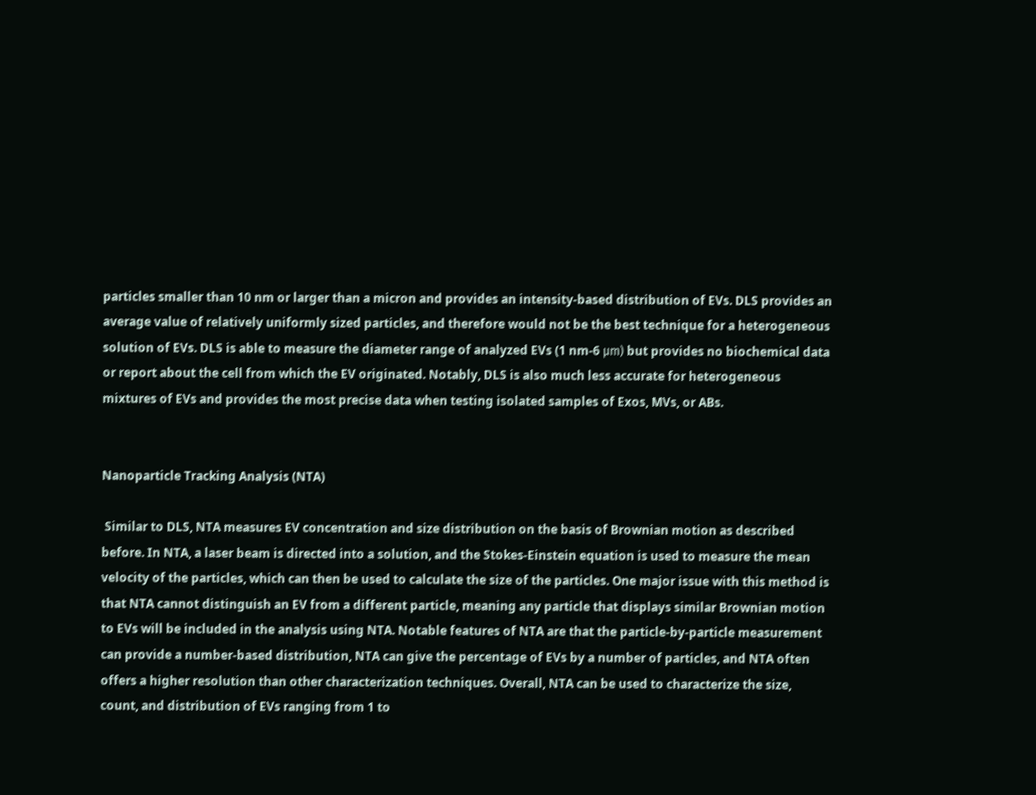particles smaller than 10 nm or larger than a micron and provides an intensity-based distribution of EVs. DLS provides an average value of relatively uniformly sized particles, and therefore would not be the best technique for a heterogeneous solution of EVs. DLS is able to measure the diameter range of analyzed EVs (1 nm-6 μm) but provides no biochemical data or report about the cell from which the EV originated. Notably, DLS is also much less accurate for heterogeneous mixtures of EVs and provides the most precise data when testing isolated samples of Exos, MVs, or ABs.


Nanoparticle Tracking Analysis (NTA)

 Similar to DLS, NTA measures EV concentration and size distribution on the basis of Brownian motion as described before. In NTA, a laser beam is directed into a solution, and the Stokes-Einstein equation is used to measure the mean velocity of the particles, which can then be used to calculate the size of the particles. One major issue with this method is that NTA cannot distinguish an EV from a different particle, meaning any particle that displays similar Brownian motion to EVs will be included in the analysis using NTA. Notable features of NTA are that the particle-by-particle measurement can provide a number-based distribution, NTA can give the percentage of EVs by a number of particles, and NTA often offers a higher resolution than other characterization techniques. Overall, NTA can be used to characterize the size, count, and distribution of EVs ranging from 1 to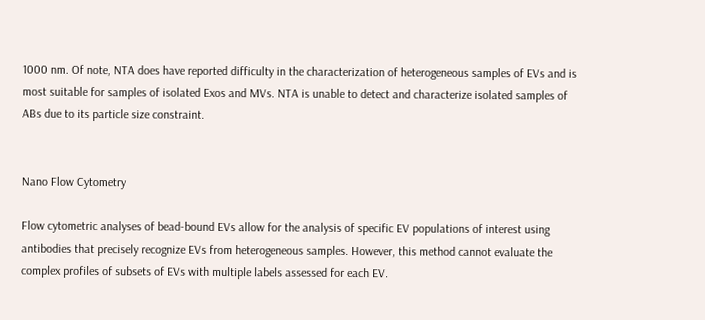1000 nm. Of note, NTA does have reported difficulty in the characterization of heterogeneous samples of EVs and is most suitable for samples of isolated Exos and MVs. NTA is unable to detect and characterize isolated samples of ABs due to its particle size constraint.


Nano Flow Cytometry

Flow cytometric analyses of bead-bound EVs allow for the analysis of specific EV populations of interest using antibodies that precisely recognize EVs from heterogeneous samples. However, this method cannot evaluate the complex profiles of subsets of EVs with multiple labels assessed for each EV.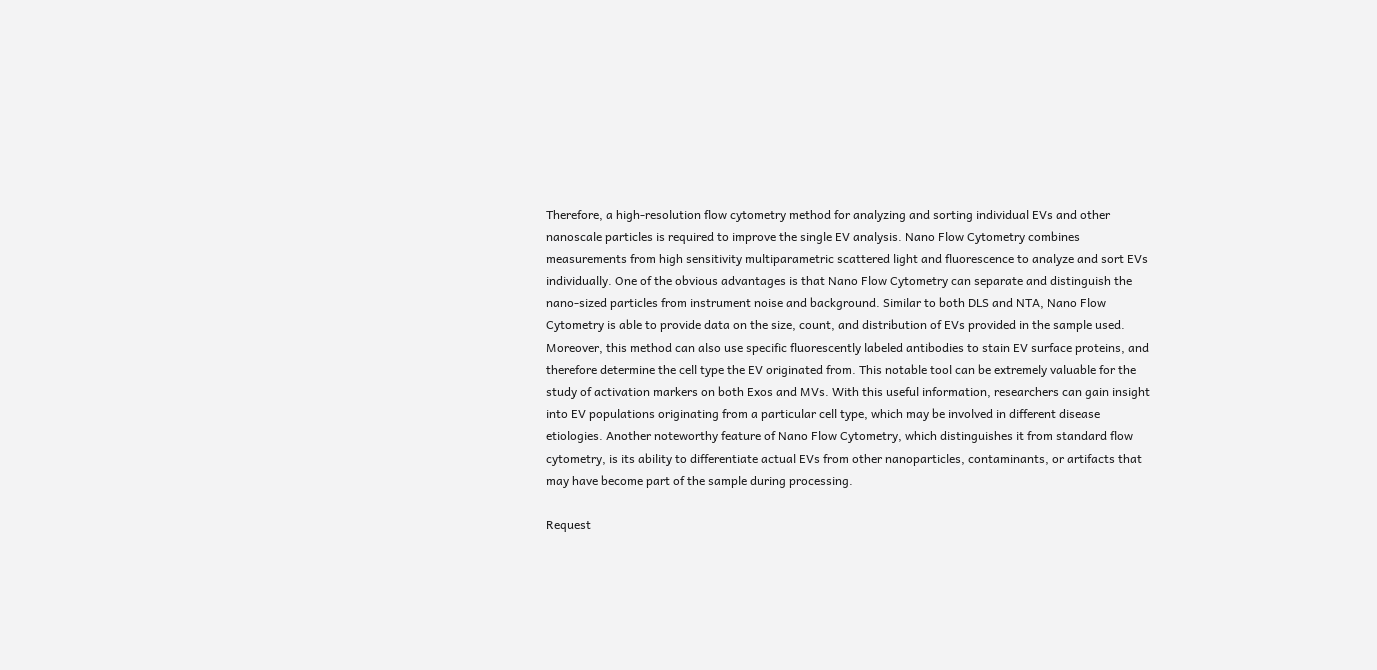Therefore, a high-resolution flow cytometry method for analyzing and sorting individual EVs and other nanoscale particles is required to improve the single EV analysis. Nano Flow Cytometry combines measurements from high sensitivity multiparametric scattered light and fluorescence to analyze and sort EVs individually. One of the obvious advantages is that Nano Flow Cytometry can separate and distinguish the nano-sized particles from instrument noise and background. Similar to both DLS and NTA, Nano Flow Cytometry is able to provide data on the size, count, and distribution of EVs provided in the sample used. Moreover, this method can also use specific fluorescently labeled antibodies to stain EV surface proteins, and therefore determine the cell type the EV originated from. This notable tool can be extremely valuable for the study of activation markers on both Exos and MVs. With this useful information, researchers can gain insight into EV populations originating from a particular cell type, which may be involved in different disease etiologies. Another noteworthy feature of Nano Flow Cytometry, which distinguishes it from standard flow cytometry, is its ability to differentiate actual EVs from other nanoparticles, contaminants, or artifacts that may have become part of the sample during processing.

Request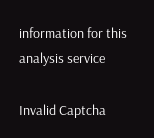information for this analysis service

Invalid Captcha